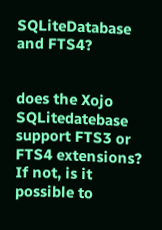SQLiteDatabase and FTS4?


does the Xojo SQLitedatebase support FTS3 or FTS4 extensions? If not, is it possible to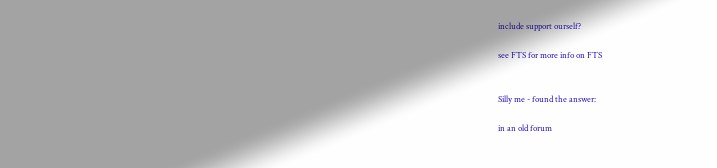include support ourself?

see FTS for more info on FTS


Silly me - found the answer:

in an old forum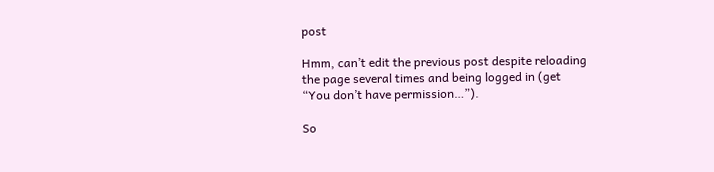post

Hmm, can’t edit the previous post despite reloading the page several times and being logged in (get “You don’t have permission…”).

So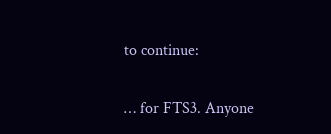to continue:

… for FTS3. Anyone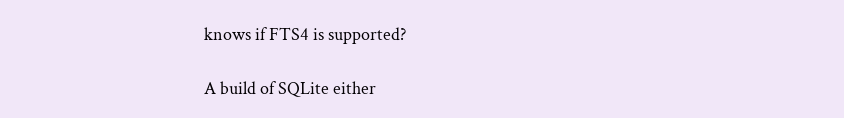knows if FTS4 is supported?

A build of SQLite either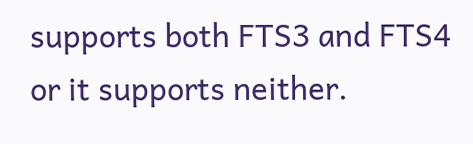supports both FTS3 and FTS4 or it supports neither.